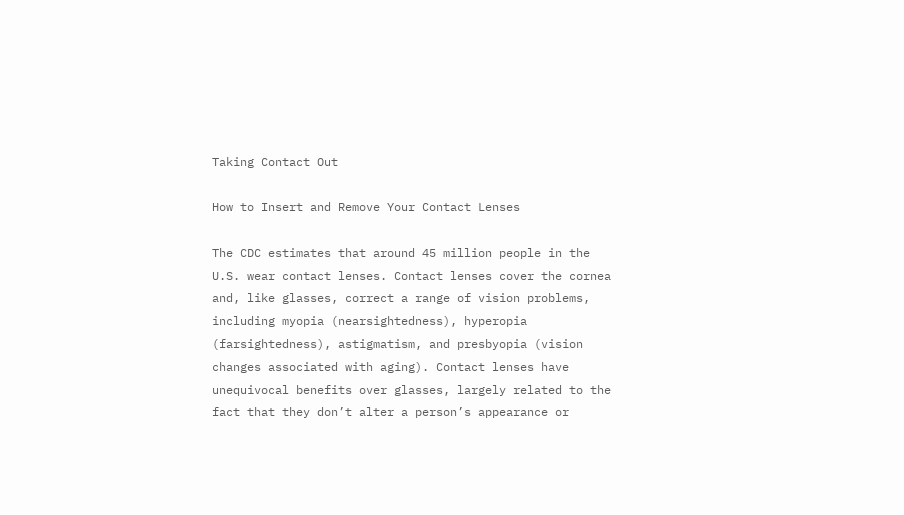Taking Contact Out

How to Insert and Remove Your Contact Lenses

The CDC estimates that around 45 million people in the U.S. wear contact lenses. Contact lenses cover the cornea and, like glasses, correct a range of vision problems, including myopia (nearsightedness), hyperopia (farsightedness), astigmatism, and presbyopia (vision changes associated with aging). Contact lenses have unequivocal benefits over glasses, largely related to the fact that they don’t alter a person’s appearance or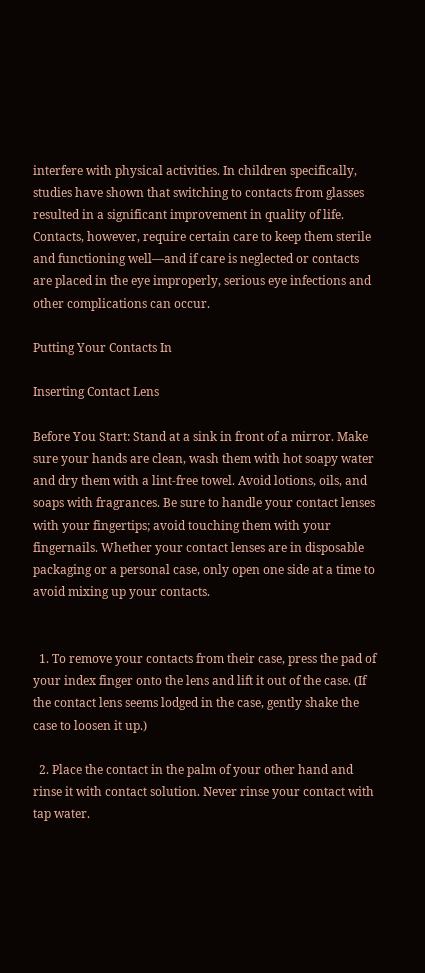interfere with physical activities. In children specifically, studies have shown that switching to contacts from glasses resulted in a significant improvement in quality of life. Contacts, however, require certain care to keep them sterile and functioning well—and if care is neglected or contacts are placed in the eye improperly, serious eye infections and other complications can occur.

Putting Your Contacts In

Inserting Contact Lens

Before You Start: Stand at a sink in front of a mirror. Make sure your hands are clean, wash them with hot soapy water and dry them with a lint-free towel. Avoid lotions, oils, and soaps with fragrances. Be sure to handle your contact lenses with your fingertips; avoid touching them with your fingernails. Whether your contact lenses are in disposable packaging or a personal case, only open one side at a time to avoid mixing up your contacts.


  1. To remove your contacts from their case, press the pad of your index finger onto the lens and lift it out of the case. (If the contact lens seems lodged in the case, gently shake the case to loosen it up.)

  2. Place the contact in the palm of your other hand and rinse it with contact solution. Never rinse your contact with tap water.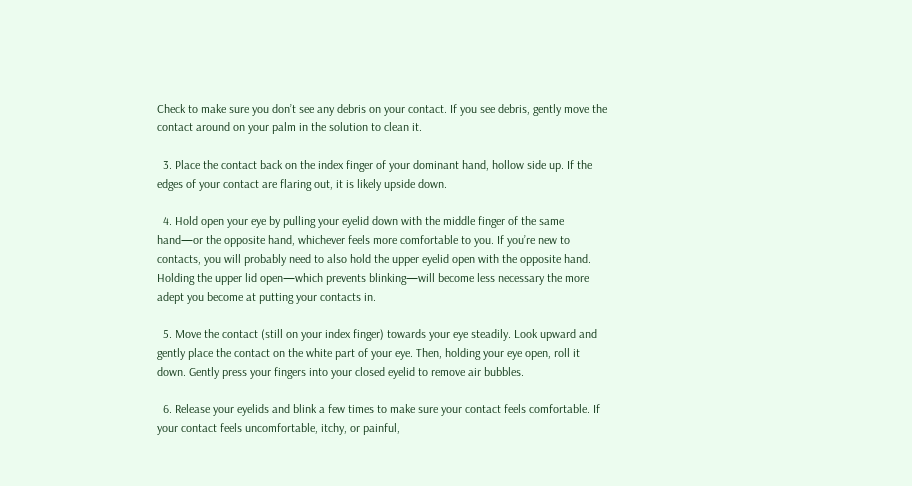Check to make sure you don’t see any debris on your contact. If you see debris, gently move the contact around on your palm in the solution to clean it.

  3. Place the contact back on the index finger of your dominant hand, hollow side up. If the edges of your contact are flaring out, it is likely upside down.

  4. Hold open your eye by pulling your eyelid down with the middle finger of the same hand—or the opposite hand, whichever feels more comfortable to you. If you’re new to contacts, you will probably need to also hold the upper eyelid open with the opposite hand. Holding the upper lid open—which prevents blinking—will become less necessary the more adept you become at putting your contacts in.

  5. Move the contact (still on your index finger) towards your eye steadily. Look upward and gently place the contact on the white part of your eye. Then, holding your eye open, roll it down. Gently press your fingers into your closed eyelid to remove air bubbles.

  6. Release your eyelids and blink a few times to make sure your contact feels comfortable. If your contact feels uncomfortable, itchy, or painful,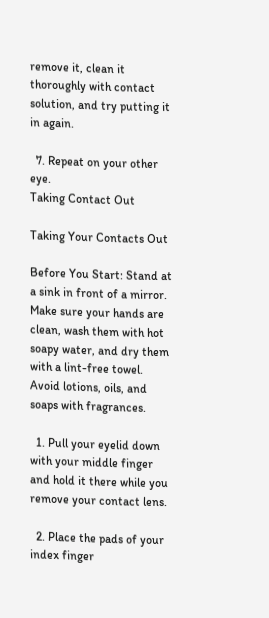remove it, clean it thoroughly with contact solution, and try putting it in again.

  7. Repeat on your other eye.
Taking Contact Out

Taking Your Contacts Out

Before You Start: Stand at a sink in front of a mirror. Make sure your hands are clean, wash them with hot soapy water, and dry them with a lint-free towel. Avoid lotions, oils, and soaps with fragrances.

  1. Pull your eyelid down with your middle finger and hold it there while you remove your contact lens.

  2. Place the pads of your index finger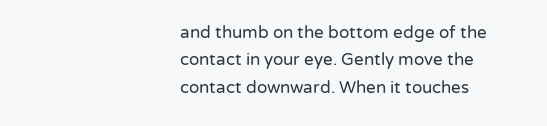and thumb on the bottom edge of the contact in your eye. Gently move the contact downward. When it touches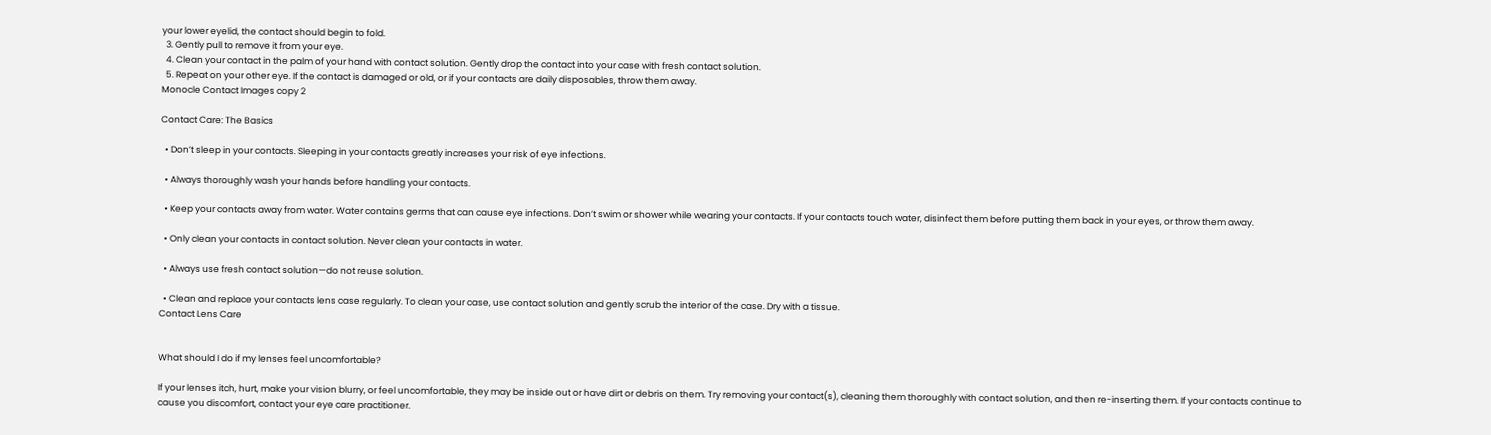your lower eyelid, the contact should begin to fold.
  3. Gently pull to remove it from your eye.
  4. Clean your contact in the palm of your hand with contact solution. Gently drop the contact into your case with fresh contact solution.
  5. Repeat on your other eye. If the contact is damaged or old, or if your contacts are daily disposables, throw them away.
Monocle Contact Images copy 2

Contact Care: The Basics

  • Don’t sleep in your contacts. Sleeping in your contacts greatly increases your risk of eye infections.

  • Always thoroughly wash your hands before handling your contacts.

  • Keep your contacts away from water. Water contains germs that can cause eye infections. Don’t swim or shower while wearing your contacts. If your contacts touch water, disinfect them before putting them back in your eyes, or throw them away.

  • Only clean your contacts in contact solution. Never clean your contacts in water.

  • Always use fresh contact solution—do not reuse solution.

  • Clean and replace your contacts lens case regularly. To clean your case, use contact solution and gently scrub the interior of the case. Dry with a tissue.
Contact Lens Care


What should I do if my lenses feel uncomfortable?

If your lenses itch, hurt, make your vision blurry, or feel uncomfortable, they may be inside out or have dirt or debris on them. Try removing your contact(s), cleaning them thoroughly with contact solution, and then re-inserting them. If your contacts continue to cause you discomfort, contact your eye care practitioner.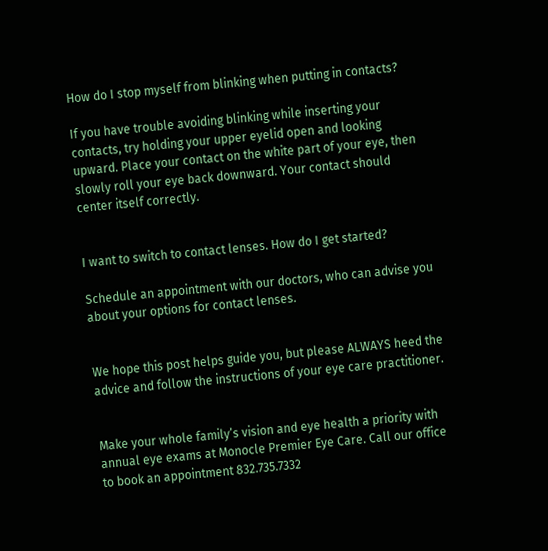How do I stop myself from blinking when putting in contacts?

If you have trouble avoiding blinking while inserting your contacts, try holding your upper eyelid open and looking upward. Place your contact on the white part of your eye, then slowly roll your eye back downward. Your contact should center itself correctly.


I want to switch to contact lenses. How do I get started?

Schedule an appointment with our doctors, who can advise you about your options for contact lenses.


We hope this post helps guide you, but please ALWAYS heed the advice and follow the instructions of your eye care practitioner.


Make your whole family’s vision and eye health a priority with annual eye exams at Monocle Premier Eye Care. Call our office to book an appointment 832.735.7332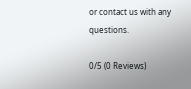or contact us with any questions.

0/5 (0 Reviews)